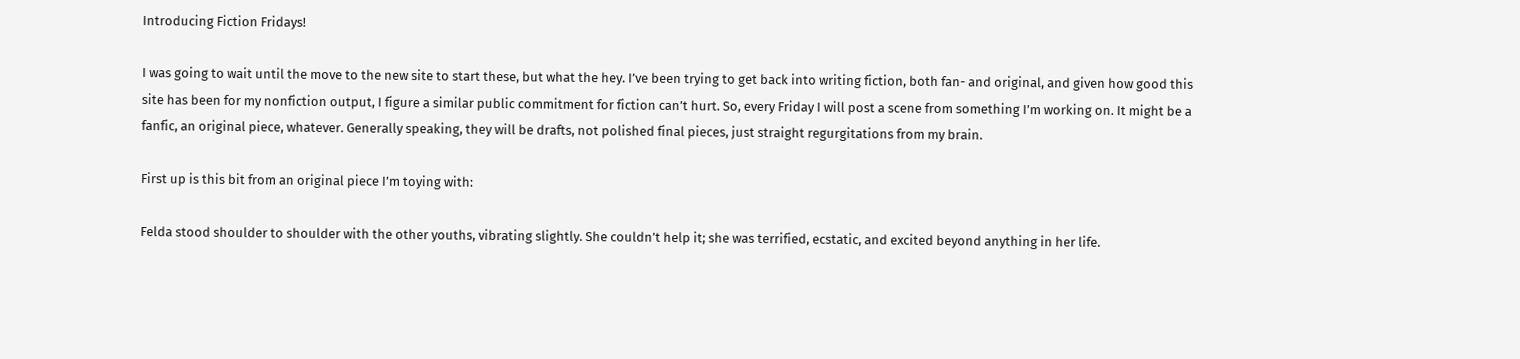Introducing Fiction Fridays!

I was going to wait until the move to the new site to start these, but what the hey. I’ve been trying to get back into writing fiction, both fan- and original, and given how good this site has been for my nonfiction output, I figure a similar public commitment for fiction can’t hurt. So, every Friday I will post a scene from something I’m working on. It might be a fanfic, an original piece, whatever. Generally speaking, they will be drafts, not polished final pieces, just straight regurgitations from my brain.

First up is this bit from an original piece I’m toying with:

Felda stood shoulder to shoulder with the other youths, vibrating slightly. She couldn’t help it; she was terrified, ecstatic, and excited beyond anything in her life.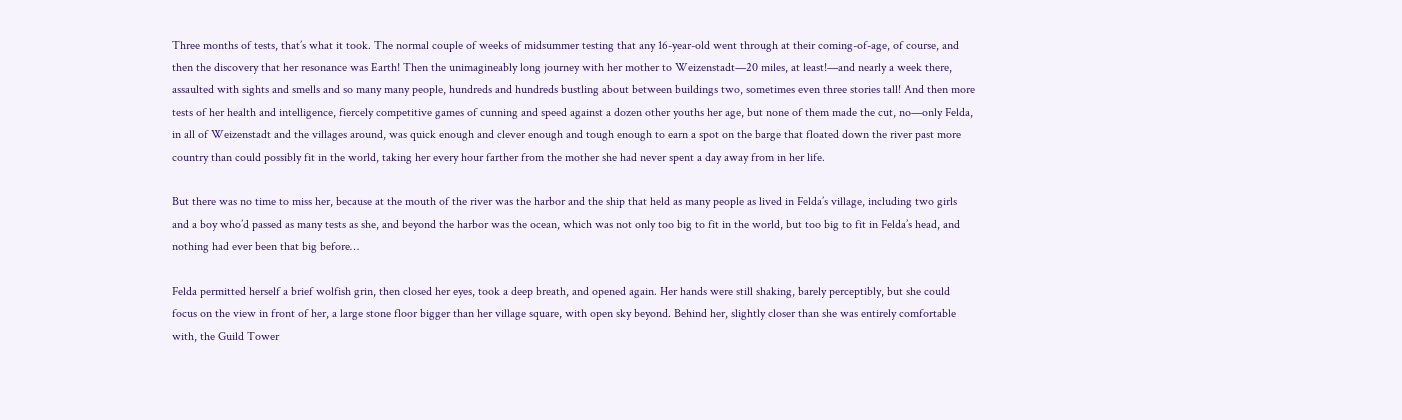Three months of tests, that’s what it took. The normal couple of weeks of midsummer testing that any 16-year-old went through at their coming-of-age, of course, and then the discovery that her resonance was Earth! Then the unimagineably long journey with her mother to Weizenstadt—20 miles, at least!—and nearly a week there, assaulted with sights and smells and so many many people, hundreds and hundreds bustling about between buildings two, sometimes even three stories tall! And then more tests of her health and intelligence, fiercely competitive games of cunning and speed against a dozen other youths her age, but none of them made the cut, no—only Felda, in all of Weizenstadt and the villages around, was quick enough and clever enough and tough enough to earn a spot on the barge that floated down the river past more country than could possibly fit in the world, taking her every hour farther from the mother she had never spent a day away from in her life.

But there was no time to miss her, because at the mouth of the river was the harbor and the ship that held as many people as lived in Felda’s village, including two girls and a boy who’d passed as many tests as she, and beyond the harbor was the ocean, which was not only too big to fit in the world, but too big to fit in Felda’s head, and nothing had ever been that big before…

Felda permitted herself a brief wolfish grin, then closed her eyes, took a deep breath, and opened again. Her hands were still shaking, barely perceptibly, but she could focus on the view in front of her, a large stone floor bigger than her village square, with open sky beyond. Behind her, slightly closer than she was entirely comfortable with, the Guild Tower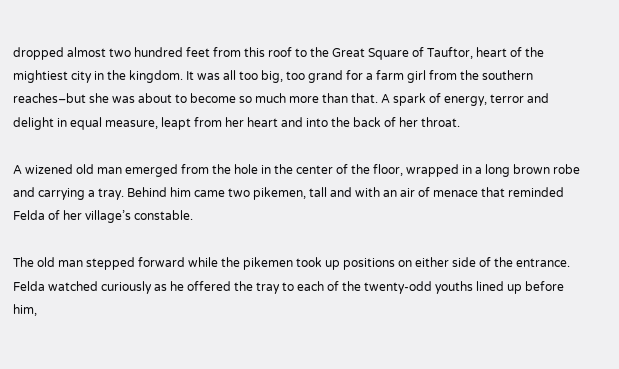dropped almost two hundred feet from this roof to the Great Square of Tauftor, heart of the mightiest city in the kingdom. It was all too big, too grand for a farm girl from the southern reaches–but she was about to become so much more than that. A spark of energy, terror and delight in equal measure, leapt from her heart and into the back of her throat.

A wizened old man emerged from the hole in the center of the floor, wrapped in a long brown robe and carrying a tray. Behind him came two pikemen, tall and with an air of menace that reminded Felda of her village’s constable.

The old man stepped forward while the pikemen took up positions on either side of the entrance. Felda watched curiously as he offered the tray to each of the twenty-odd youths lined up before him,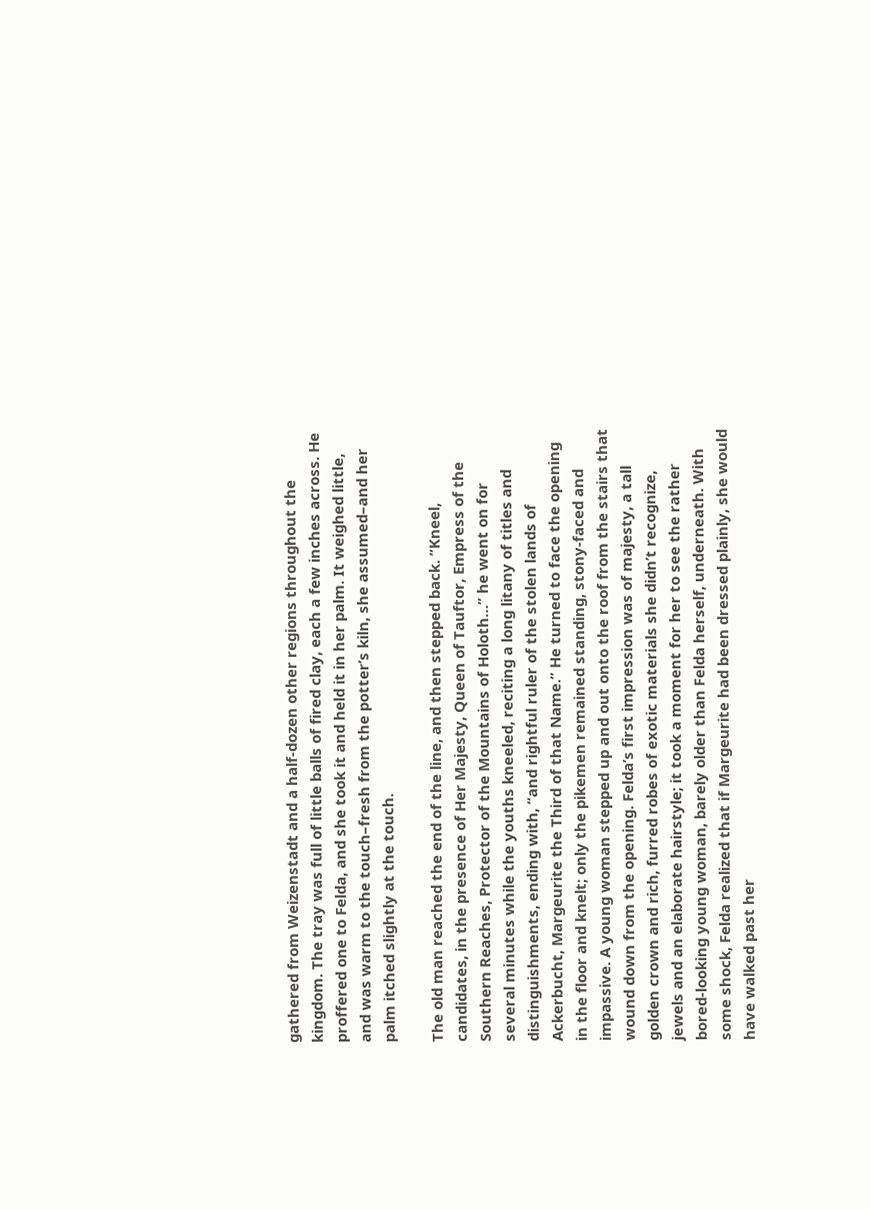gathered from Weizenstadt and a half-dozen other regions throughout the kingdom. The tray was full of little balls of fired clay, each a few inches across. He proffered one to Felda, and she took it and held it in her palm. It weighed little, and was warm to the touch–fresh from the potter’s kiln, she assumed–and her palm itched slightly at the touch.

The old man reached the end of the line, and then stepped back. “Kneel, candidates, in the presence of Her Majesty, Queen of Tauftor, Empress of the Southern Reaches, Protector of the Mountains of Holoth…” he went on for several minutes while the youths kneeled, reciting a long litany of titles and distinguishments, ending with, “and rightful ruler of the stolen lands of Ackerbucht, Margeurite the Third of that Name.” He turned to face the opening in the floor and knelt; only the pikemen remained standing, stony-faced and impassive. A young woman stepped up and out onto the roof from the stairs that wound down from the opening. Felda’s first impression was of majesty, a tall golden crown and rich, furred robes of exotic materials she didn’t recognize, jewels and an elaborate hairstyle; it took a moment for her to see the rather bored-looking young woman, barely older than Felda herself, underneath. With some shock, Felda realized that if Margeurite had been dressed plainly, she would have walked past her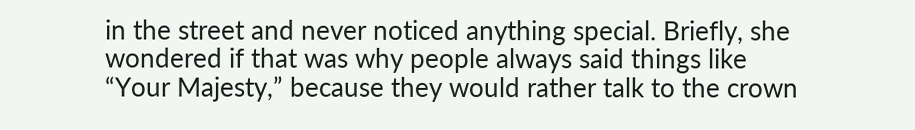in the street and never noticed anything special. Briefly, she wondered if that was why people always said things like “Your Majesty,” because they would rather talk to the crown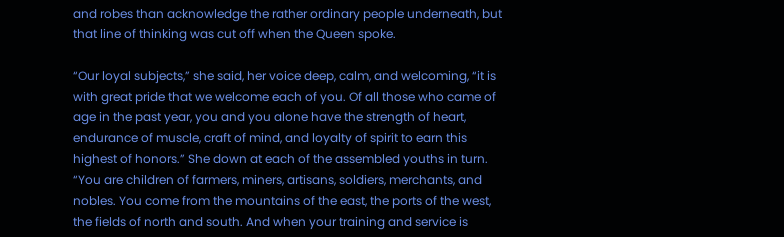and robes than acknowledge the rather ordinary people underneath, but that line of thinking was cut off when the Queen spoke.

“Our loyal subjects,” she said, her voice deep, calm, and welcoming, “it is with great pride that we welcome each of you. Of all those who came of age in the past year, you and you alone have the strength of heart, endurance of muscle, craft of mind, and loyalty of spirit to earn this highest of honors.” She down at each of the assembled youths in turn. “You are children of farmers, miners, artisans, soldiers, merchants, and nobles. You come from the mountains of the east, the ports of the west, the fields of north and south. And when your training and service is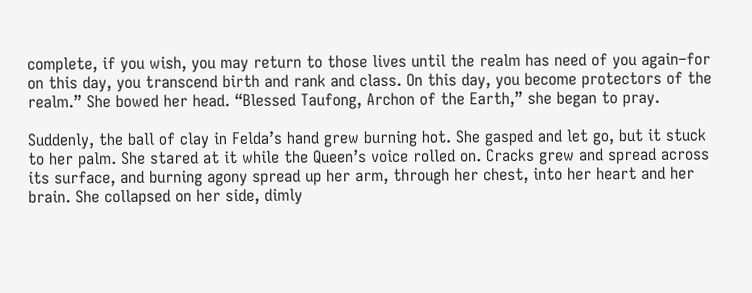complete, if you wish, you may return to those lives until the realm has need of you again–for on this day, you transcend birth and rank and class. On this day, you become protectors of the realm.” She bowed her head. “Blessed Taufong, Archon of the Earth,” she began to pray.

Suddenly, the ball of clay in Felda’s hand grew burning hot. She gasped and let go, but it stuck to her palm. She stared at it while the Queen’s voice rolled on. Cracks grew and spread across its surface, and burning agony spread up her arm, through her chest, into her heart and her brain. She collapsed on her side, dimly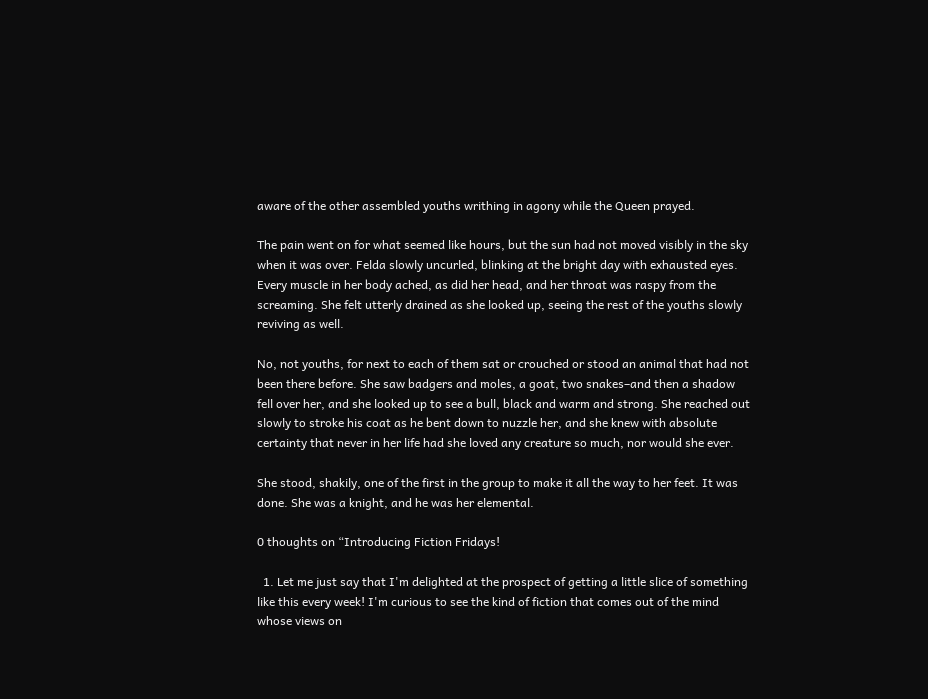aware of the other assembled youths writhing in agony while the Queen prayed.

The pain went on for what seemed like hours, but the sun had not moved visibly in the sky when it was over. Felda slowly uncurled, blinking at the bright day with exhausted eyes. Every muscle in her body ached, as did her head, and her throat was raspy from the screaming. She felt utterly drained as she looked up, seeing the rest of the youths slowly reviving as well.

No, not youths, for next to each of them sat or crouched or stood an animal that had not been there before. She saw badgers and moles, a goat, two snakes–and then a shadow fell over her, and she looked up to see a bull, black and warm and strong. She reached out slowly to stroke his coat as he bent down to nuzzle her, and she knew with absolute certainty that never in her life had she loved any creature so much, nor would she ever.

She stood, shakily, one of the first in the group to make it all the way to her feet. It was done. She was a knight, and he was her elemental.

0 thoughts on “Introducing Fiction Fridays!

  1. Let me just say that I'm delighted at the prospect of getting a little slice of something like this every week! I'm curious to see the kind of fiction that comes out of the mind whose views on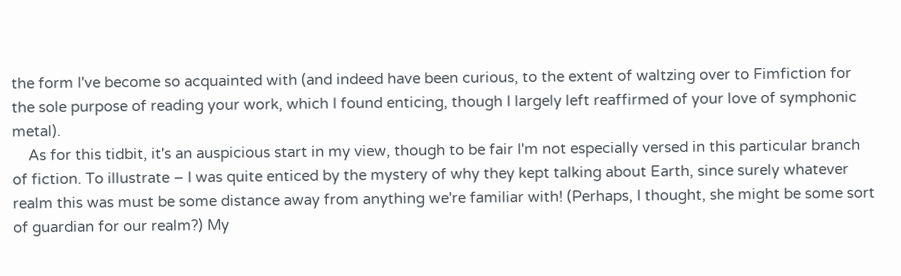the form I've become so acquainted with (and indeed have been curious, to the extent of waltzing over to Fimfiction for the sole purpose of reading your work, which I found enticing, though I largely left reaffirmed of your love of symphonic metal).
    As for this tidbit, it's an auspicious start in my view, though to be fair I'm not especially versed in this particular branch of fiction. To illustrate – I was quite enticed by the mystery of why they kept talking about Earth, since surely whatever realm this was must be some distance away from anything we're familiar with! (Perhaps, I thought, she might be some sort of guardian for our realm?) My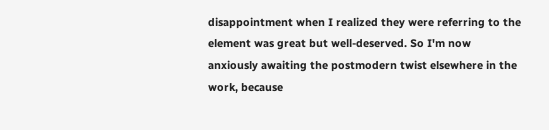disappointment when I realized they were referring to the element was great but well-deserved. So I'm now anxiously awaiting the postmodern twist elsewhere in the work, because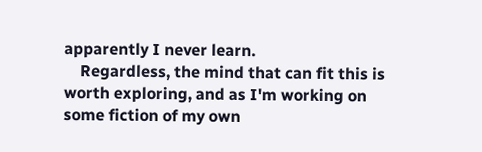apparently I never learn.
    Regardless, the mind that can fit this is worth exploring, and as I'm working on some fiction of my own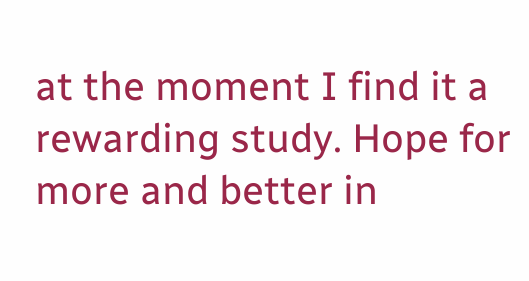at the moment I find it a rewarding study. Hope for more and better in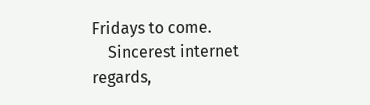Fridays to come.
    Sincerest internet regards,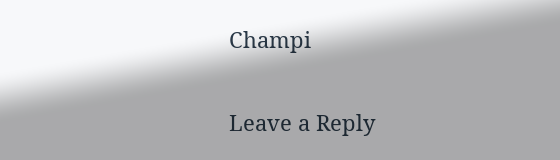Champi

Leave a Reply